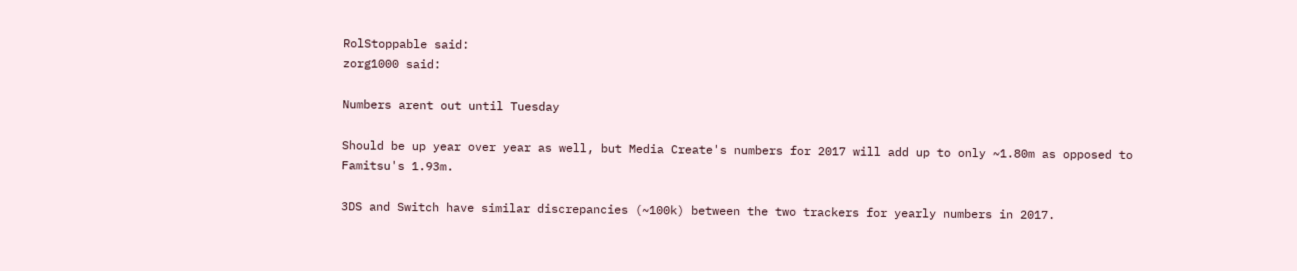RolStoppable said:
zorg1000 said:

Numbers arent out until Tuesday

Should be up year over year as well, but Media Create's numbers for 2017 will add up to only ~1.80m as opposed to Famitsu's 1.93m.

3DS and Switch have similar discrepancies (~100k) between the two trackers for yearly numbers in 2017.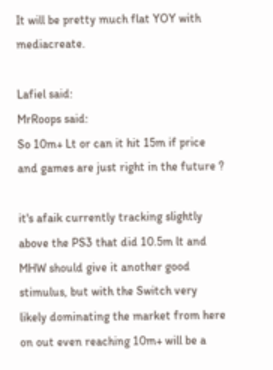It will be pretty much flat YOY with mediacreate.

Lafiel said:
MrRoops said:
So 10m+ Lt or can it hit 15m if price and games are just right in the future ?

it's afaik currently tracking slightly above the PS3 that did 10.5m lt and MHW should give it another good stimulus, but with the Switch very likely dominating the market from here on out even reaching 10m+ will be a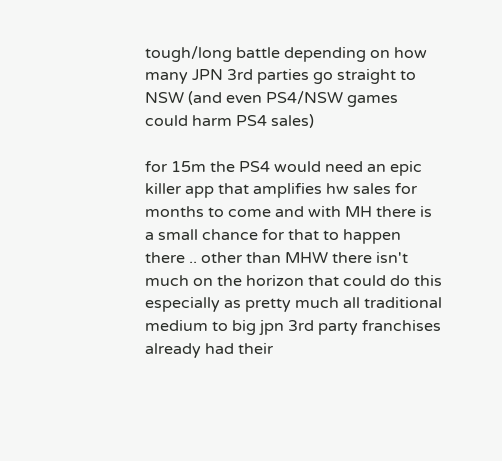tough/long battle depending on how many JPN 3rd parties go straight to NSW (and even PS4/NSW games could harm PS4 sales)

for 15m the PS4 would need an epic killer app that amplifies hw sales for months to come and with MH there is a small chance for that to happen there .. other than MHW there isn't much on the horizon that could do this especially as pretty much all traditional medium to big jpn 3rd party franchises already had their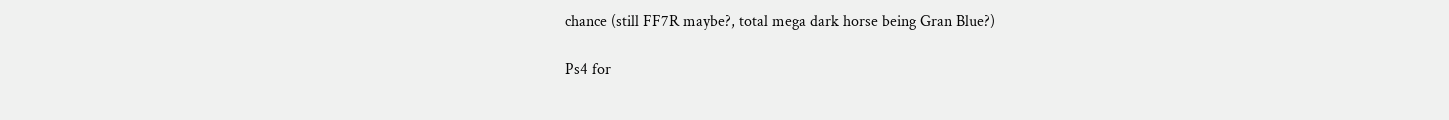chance (still FF7R maybe?, total mega dark horse being Gran Blue?)

Ps4 for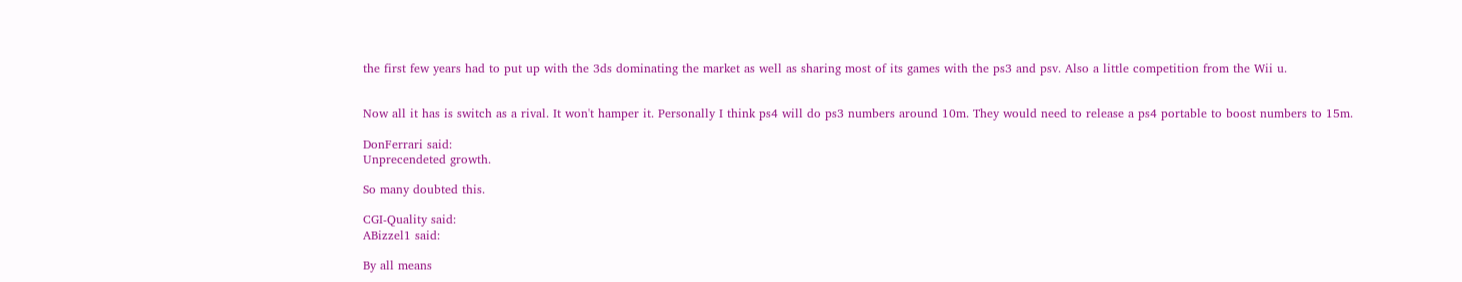the first few years had to put up with the 3ds dominating the market as well as sharing most of its games with the ps3 and psv. Also a little competition from the Wii u.


Now all it has is switch as a rival. It won't hamper it. Personally I think ps4 will do ps3 numbers around 10m. They would need to release a ps4 portable to boost numbers to 15m.

DonFerrari said:
Unprecendeted growth.

So many doubted this.

CGI-Quality said:
ABizzel1 said:

By all means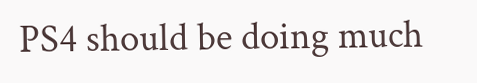PS4 should be doing much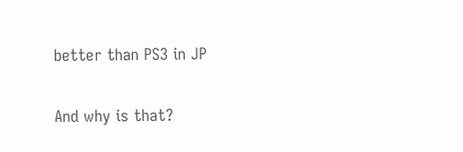better than PS3 in JP

And why is that?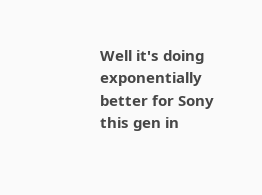Well it's doing exponentially better for Sony this gen in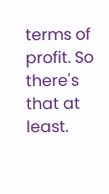terms of profit. So there's that at least.